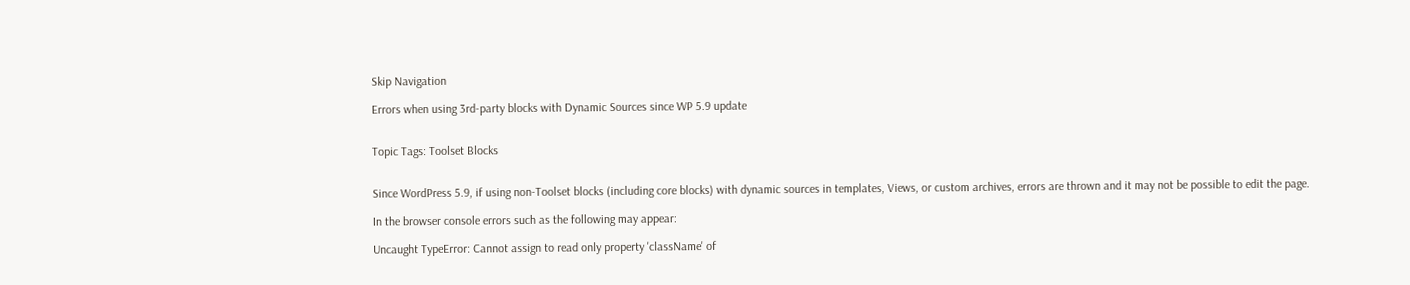Skip Navigation

Errors when using 3rd-party blocks with Dynamic Sources since WP 5.9 update


Topic Tags: Toolset Blocks


Since WordPress 5.9, if using non-Toolset blocks (including core blocks) with dynamic sources in templates, Views, or custom archives, errors are thrown and it may not be possible to edit the page.

In the browser console errors such as the following may appear:

Uncaught TypeError: Cannot assign to read only property 'className' of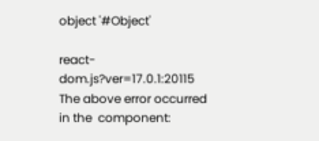object '#Object'

react-dom.js?ver=17.0.1:20115 The above error occurred in the  component: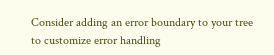Consider adding an error boundary to your tree to customize error handling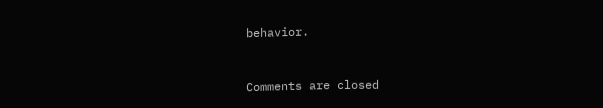behavior.


Comments are closed